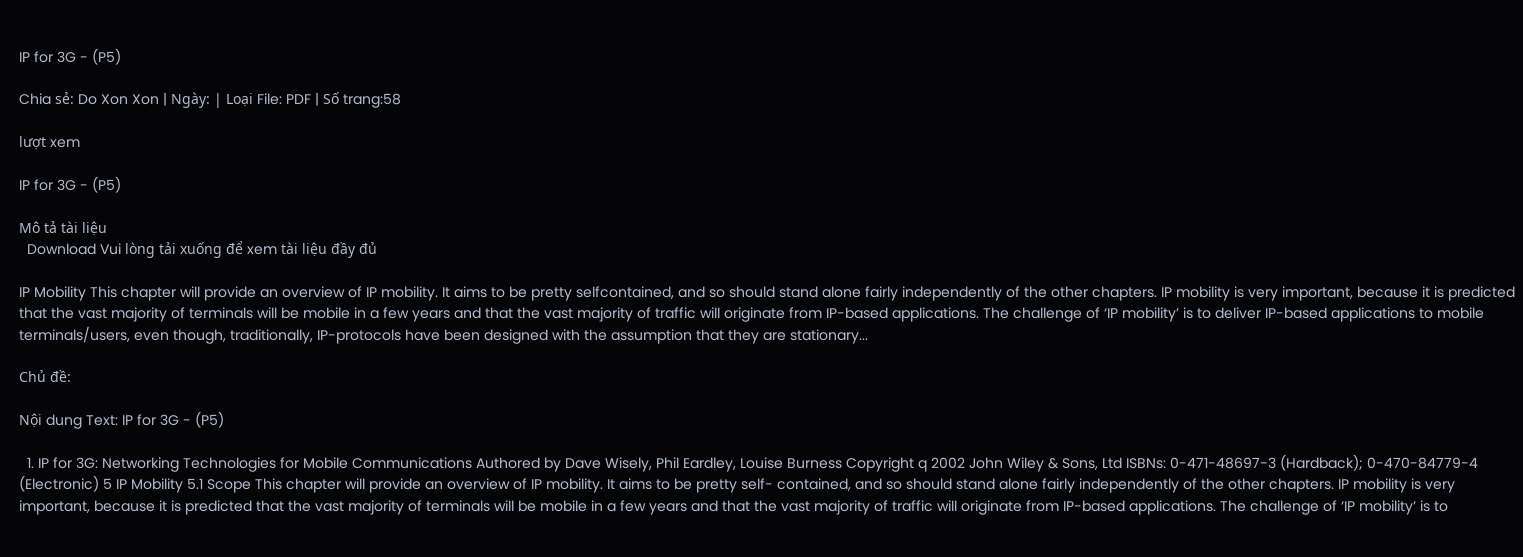IP for 3G - (P5)

Chia sẻ: Do Xon Xon | Ngày: | Loại File: PDF | Số trang:58

lượt xem

IP for 3G - (P5)

Mô tả tài liệu
  Download Vui lòng tải xuống để xem tài liệu đầy đủ

IP Mobility This chapter will provide an overview of IP mobility. It aims to be pretty selfcontained, and so should stand alone fairly independently of the other chapters. IP mobility is very important, because it is predicted that the vast majority of terminals will be mobile in a few years and that the vast majority of traffic will originate from IP-based applications. The challenge of ‘IP mobility’ is to deliver IP-based applications to mobile terminals/users, even though, traditionally, IP-protocols have been designed with the assumption that they are stationary...

Chủ đề:

Nội dung Text: IP for 3G - (P5)

  1. IP for 3G: Networking Technologies for Mobile Communications Authored by Dave Wisely, Phil Eardley, Louise Burness Copyright q 2002 John Wiley & Sons, Ltd ISBNs: 0-471-48697-3 (Hardback); 0-470-84779-4 (Electronic) 5 IP Mobility 5.1 Scope This chapter will provide an overview of IP mobility. It aims to be pretty self- contained, and so should stand alone fairly independently of the other chapters. IP mobility is very important, because it is predicted that the vast majority of terminals will be mobile in a few years and that the vast majority of traffic will originate from IP-based applications. The challenge of ‘IP mobility’ is to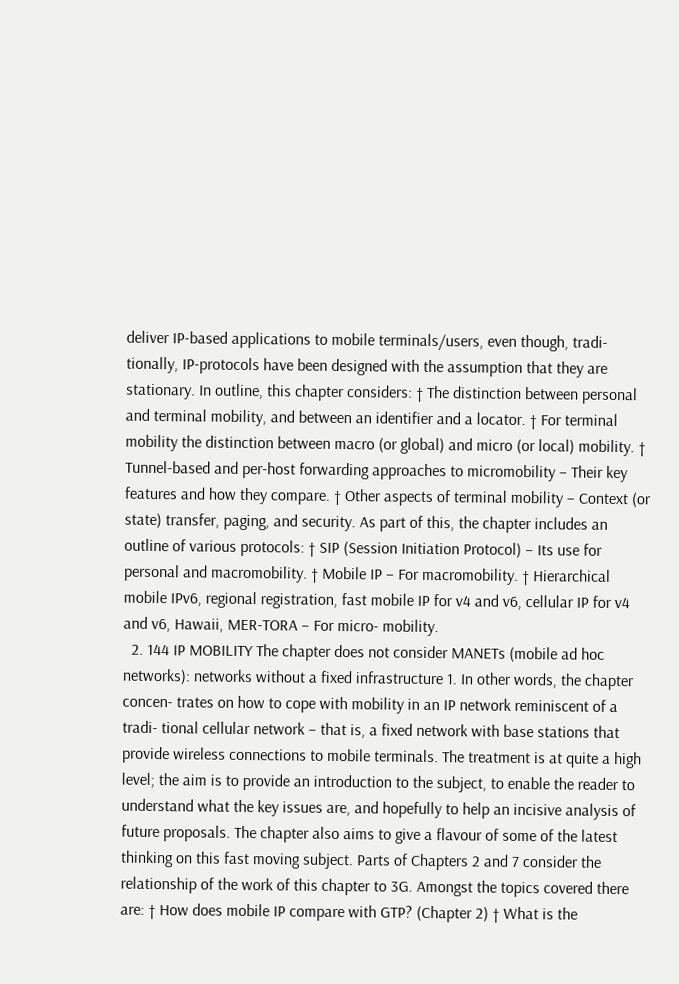deliver IP-based applications to mobile terminals/users, even though, tradi- tionally, IP-protocols have been designed with the assumption that they are stationary. In outline, this chapter considers: † The distinction between personal and terminal mobility, and between an identifier and a locator. † For terminal mobility the distinction between macro (or global) and micro (or local) mobility. † Tunnel-based and per-host forwarding approaches to micromobility – Their key features and how they compare. † Other aspects of terminal mobility – Context (or state) transfer, paging, and security. As part of this, the chapter includes an outline of various protocols: † SIP (Session Initiation Protocol) – Its use for personal and macromobility. † Mobile IP – For macromobility. † Hierarchical mobile IPv6, regional registration, fast mobile IP for v4 and v6, cellular IP for v4 and v6, Hawaii, MER-TORA – For micro- mobility.
  2. 144 IP MOBILITY The chapter does not consider MANETs (mobile ad hoc networks): networks without a fixed infrastructure 1. In other words, the chapter concen- trates on how to cope with mobility in an IP network reminiscent of a tradi- tional cellular network – that is, a fixed network with base stations that provide wireless connections to mobile terminals. The treatment is at quite a high level; the aim is to provide an introduction to the subject, to enable the reader to understand what the key issues are, and hopefully to help an incisive analysis of future proposals. The chapter also aims to give a flavour of some of the latest thinking on this fast moving subject. Parts of Chapters 2 and 7 consider the relationship of the work of this chapter to 3G. Amongst the topics covered there are: † How does mobile IP compare with GTP? (Chapter 2) † What is the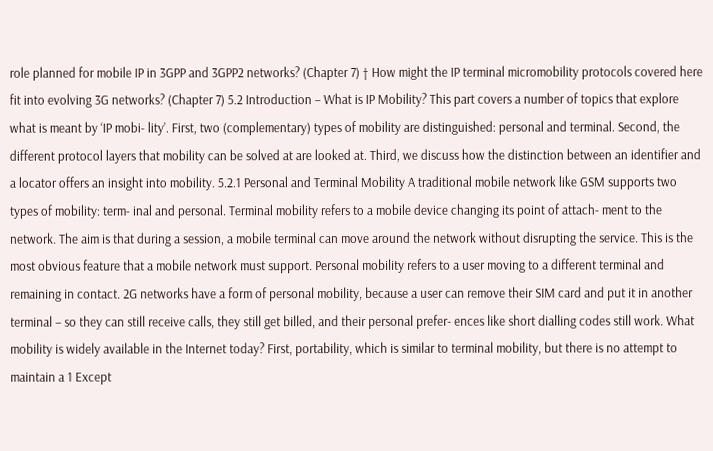role planned for mobile IP in 3GPP and 3GPP2 networks? (Chapter 7) † How might the IP terminal micromobility protocols covered here fit into evolving 3G networks? (Chapter 7) 5.2 Introduction – What is IP Mobility? This part covers a number of topics that explore what is meant by ‘IP mobi- lity’. First, two (complementary) types of mobility are distinguished: personal and terminal. Second, the different protocol layers that mobility can be solved at are looked at. Third, we discuss how the distinction between an identifier and a locator offers an insight into mobility. 5.2.1 Personal and Terminal Mobility A traditional mobile network like GSM supports two types of mobility: term- inal and personal. Terminal mobility refers to a mobile device changing its point of attach- ment to the network. The aim is that during a session, a mobile terminal can move around the network without disrupting the service. This is the most obvious feature that a mobile network must support. Personal mobility refers to a user moving to a different terminal and remaining in contact. 2G networks have a form of personal mobility, because a user can remove their SIM card and put it in another terminal – so they can still receive calls, they still get billed, and their personal prefer- ences like short dialling codes still work. What mobility is widely available in the Internet today? First, portability, which is similar to terminal mobility, but there is no attempt to maintain a 1 Except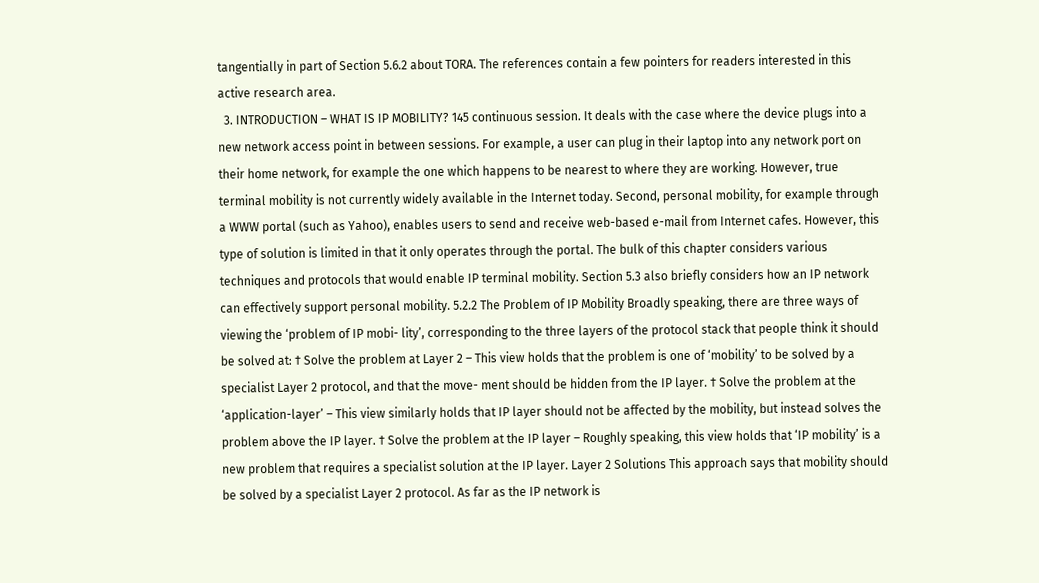tangentially in part of Section 5.6.2 about TORA. The references contain a few pointers for readers interested in this active research area.
  3. INTRODUCTION – WHAT IS IP MOBILITY? 145 continuous session. It deals with the case where the device plugs into a new network access point in between sessions. For example, a user can plug in their laptop into any network port on their home network, for example the one which happens to be nearest to where they are working. However, true terminal mobility is not currently widely available in the Internet today. Second, personal mobility, for example through a WWW portal (such as Yahoo), enables users to send and receive web-based e-mail from Internet cafes. However, this type of solution is limited in that it only operates through the portal. The bulk of this chapter considers various techniques and protocols that would enable IP terminal mobility. Section 5.3 also briefly considers how an IP network can effectively support personal mobility. 5.2.2 The Problem of IP Mobility Broadly speaking, there are three ways of viewing the ‘problem of IP mobi- lity’, corresponding to the three layers of the protocol stack that people think it should be solved at: † Solve the problem at Layer 2 – This view holds that the problem is one of ‘mobility’ to be solved by a specialist Layer 2 protocol, and that the move- ment should be hidden from the IP layer. † Solve the problem at the ‘application-layer’ – This view similarly holds that IP layer should not be affected by the mobility, but instead solves the problem above the IP layer. † Solve the problem at the IP layer – Roughly speaking, this view holds that ‘IP mobility’ is a new problem that requires a specialist solution at the IP layer. Layer 2 Solutions This approach says that mobility should be solved by a specialist Layer 2 protocol. As far as the IP network is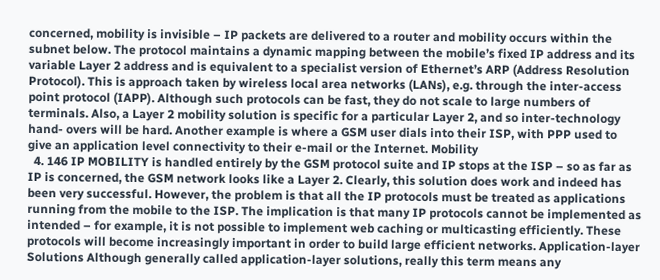concerned, mobility is invisible – IP packets are delivered to a router and mobility occurs within the subnet below. The protocol maintains a dynamic mapping between the mobile’s fixed IP address and its variable Layer 2 address and is equivalent to a specialist version of Ethernet’s ARP (Address Resolution Protocol). This is approach taken by wireless local area networks (LANs), e.g. through the inter-access point protocol (IAPP). Although such protocols can be fast, they do not scale to large numbers of terminals. Also, a Layer 2 mobility solution is specific for a particular Layer 2, and so inter-technology hand- overs will be hard. Another example is where a GSM user dials into their ISP, with PPP used to give an application level connectivity to their e-mail or the Internet. Mobility
  4. 146 IP MOBILITY is handled entirely by the GSM protocol suite and IP stops at the ISP – so as far as IP is concerned, the GSM network looks like a Layer 2. Clearly, this solution does work and indeed has been very successful. However, the problem is that all the IP protocols must be treated as applications running from the mobile to the ISP. The implication is that many IP protocols cannot be implemented as intended – for example, it is not possible to implement web caching or multicasting efficiently. These protocols will become increasingly important in order to build large efficient networks. Application-layer Solutions Although generally called application-layer solutions, really this term means any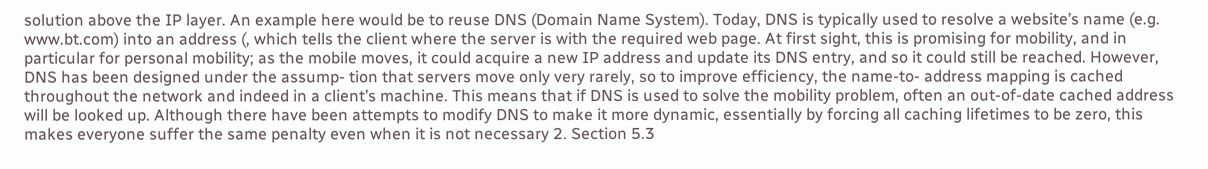solution above the IP layer. An example here would be to reuse DNS (Domain Name System). Today, DNS is typically used to resolve a website’s name (e.g. www.bt.com) into an address (, which tells the client where the server is with the required web page. At first sight, this is promising for mobility, and in particular for personal mobility; as the mobile moves, it could acquire a new IP address and update its DNS entry, and so it could still be reached. However, DNS has been designed under the assump- tion that servers move only very rarely, so to improve efficiency, the name-to- address mapping is cached throughout the network and indeed in a client’s machine. This means that if DNS is used to solve the mobility problem, often an out-of-date cached address will be looked up. Although there have been attempts to modify DNS to make it more dynamic, essentially by forcing all caching lifetimes to be zero, this makes everyone suffer the same penalty even when it is not necessary 2. Section 5.3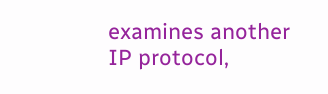examines another IP protocol,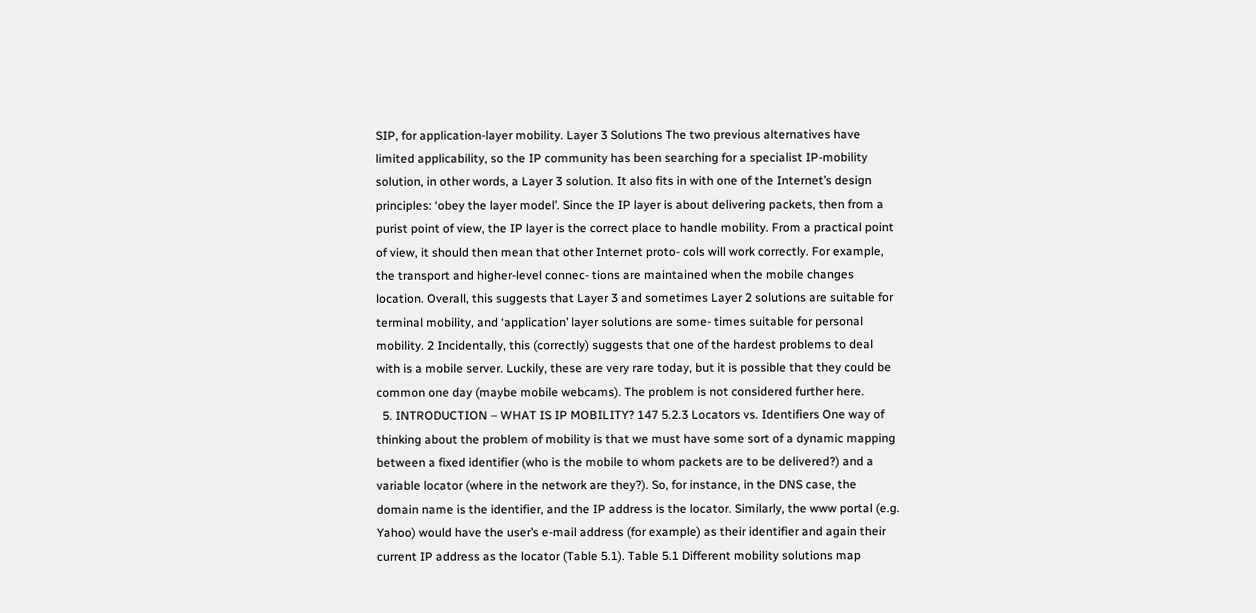SIP, for application-layer mobility. Layer 3 Solutions The two previous alternatives have limited applicability, so the IP community has been searching for a specialist IP-mobility solution, in other words, a Layer 3 solution. It also fits in with one of the Internet’s design principles: ‘obey the layer model’. Since the IP layer is about delivering packets, then from a purist point of view, the IP layer is the correct place to handle mobility. From a practical point of view, it should then mean that other Internet proto- cols will work correctly. For example, the transport and higher-level connec- tions are maintained when the mobile changes location. Overall, this suggests that Layer 3 and sometimes Layer 2 solutions are suitable for terminal mobility, and ‘application’ layer solutions are some- times suitable for personal mobility. 2 Incidentally, this (correctly) suggests that one of the hardest problems to deal with is a mobile server. Luckily, these are very rare today, but it is possible that they could be common one day (maybe mobile webcams). The problem is not considered further here.
  5. INTRODUCTION – WHAT IS IP MOBILITY? 147 5.2.3 Locators vs. Identifiers One way of thinking about the problem of mobility is that we must have some sort of a dynamic mapping between a fixed identifier (who is the mobile to whom packets are to be delivered?) and a variable locator (where in the network are they?). So, for instance, in the DNS case, the domain name is the identifier, and the IP address is the locator. Similarly, the www portal (e.g. Yahoo) would have the user’s e-mail address (for example) as their identifier and again their current IP address as the locator (Table 5.1). Table 5.1 Different mobility solutions map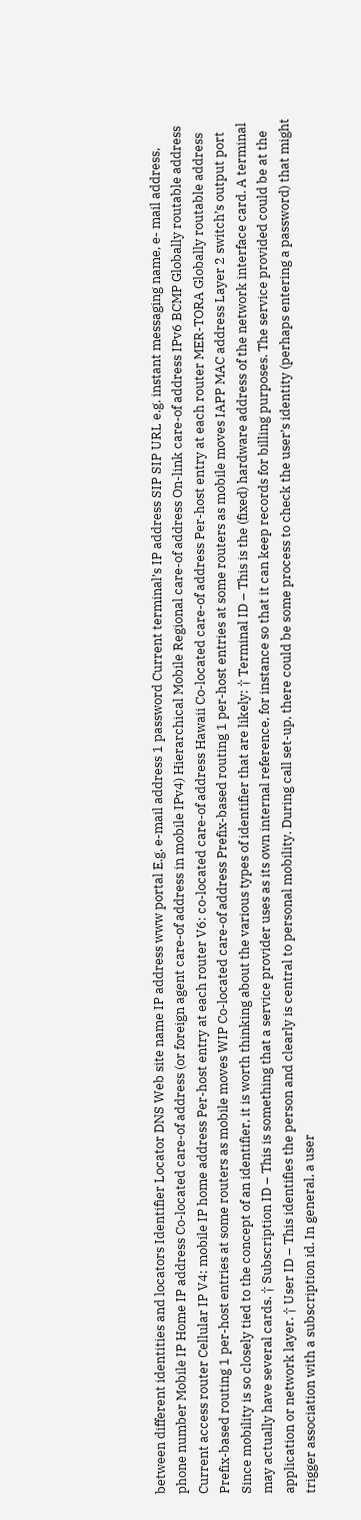between different identities and locators Identifier Locator DNS Web site name IP address www portal E.g. e-mail address 1 password Current terminal’s IP address SIP SIP URL e.g. instant messaging name, e- mail address, phone number Mobile IP Home IP address Co-located care-of address (or foreign agent care-of address in mobile IPv4) Hierarchical Mobile Regional care-of address On-link care-of address IPv6 BCMP Globally routable address Current access router Cellular IP V4: mobile IP home address Per-host entry at each router V6: co-located care-of address Hawaii Co-located care-of address Per-host entry at each router MER-TORA Globally routable address Prefix-based routing 1 per-host entries at some routers as mobile moves WIP Co-located care-of address Prefix-based routing 1 per-host entries at some routers as mobile moves IAPP MAC address Layer 2 switch’s output port Since mobility is so closely tied to the concept of an identifier, it is worth thinking about the various types of identifier that are likely: † Terminal ID – This is the (fixed) hardware address of the network interface card. A terminal may actually have several cards. † Subscription ID – This is something that a service provider uses as its own internal reference, for instance so that it can keep records for billing purposes. The service provided could be at the application or network layer. † User ID – This identifies the person and clearly is central to personal mobility. During call set-up, there could be some process to check the user’s identity (perhaps entering a password) that might trigger association with a subscription id. In general, a user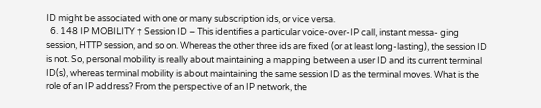ID might be associated with one or many subscription ids, or vice versa.
  6. 148 IP MOBILITY † Session ID – This identifies a particular voice-over-IP call, instant messa- ging session, HTTP session, and so on. Whereas the other three ids are fixed (or at least long-lasting), the session ID is not. So, personal mobility is really about maintaining a mapping between a user ID and its current terminal ID(s), whereas terminal mobility is about maintaining the same session ID as the terminal moves. What is the role of an IP address? From the perspective of an IP network, the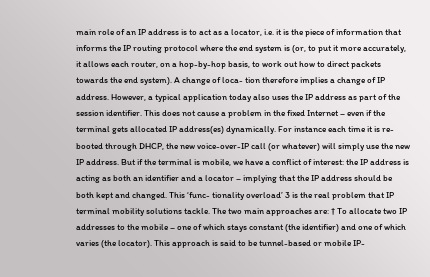main role of an IP address is to act as a locator, i.e. it is the piece of information that informs the IP routing protocol where the end system is (or, to put it more accurately, it allows each router, on a hop-by-hop basis, to work out how to direct packets towards the end system). A change of loca- tion therefore implies a change of IP address. However, a typical application today also uses the IP address as part of the session identifier. This does not cause a problem in the fixed Internet – even if the terminal gets allocated IP address(es) dynamically. For instance each time it is re-booted through DHCP, the new voice-over-IP call (or whatever) will simply use the new IP address. But if the terminal is mobile, we have a conflict of interest: the IP address is acting as both an identifier and a locator – implying that the IP address should be both kept and changed. This ‘func- tionality overload’ 3 is the real problem that IP terminal mobility solutions tackle. The two main approaches are: † To allocate two IP addresses to the mobile – one of which stays constant (the identifier) and one of which varies (the locator). This approach is said to be tunnel-based or mobile IP-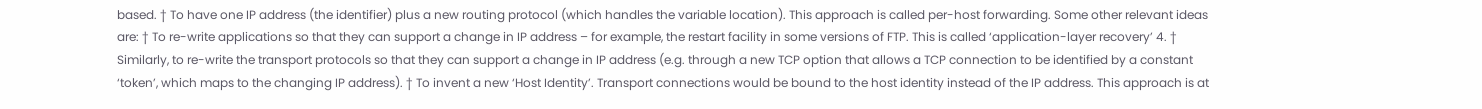based. † To have one IP address (the identifier) plus a new routing protocol (which handles the variable location). This approach is called per-host forwarding. Some other relevant ideas are: † To re-write applications so that they can support a change in IP address – for example, the restart facility in some versions of FTP. This is called ‘application-layer recovery’ 4. † Similarly, to re-write the transport protocols so that they can support a change in IP address (e.g. through a new TCP option that allows a TCP connection to be identified by a constant ‘token’, which maps to the changing IP address). † To invent a new ‘Host Identity’. Transport connections would be bound to the host identity instead of the IP address. This approach is at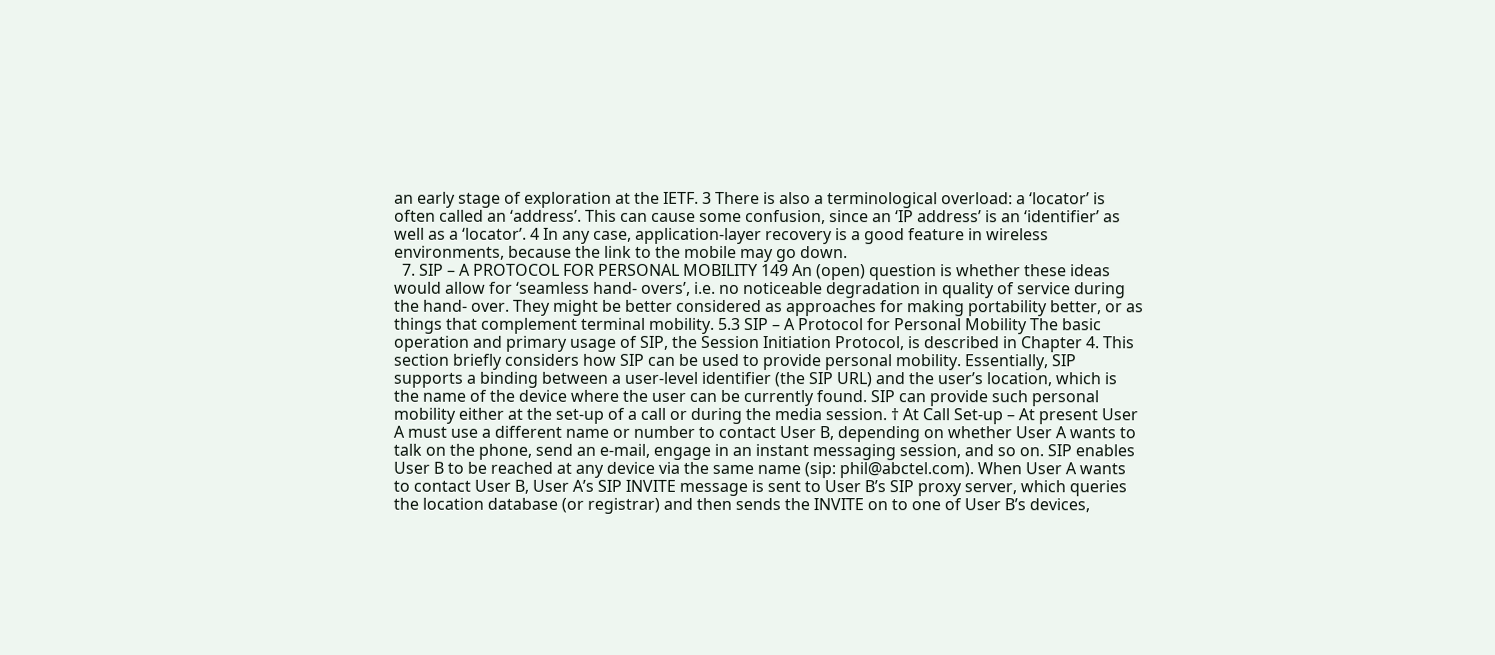an early stage of exploration at the IETF. 3 There is also a terminological overload: a ‘locator’ is often called an ‘address’. This can cause some confusion, since an ‘IP address’ is an ‘identifier’ as well as a ‘locator’. 4 In any case, application-layer recovery is a good feature in wireless environments, because the link to the mobile may go down.
  7. SIP – A PROTOCOL FOR PERSONAL MOBILITY 149 An (open) question is whether these ideas would allow for ‘seamless hand- overs’, i.e. no noticeable degradation in quality of service during the hand- over. They might be better considered as approaches for making portability better, or as things that complement terminal mobility. 5.3 SIP – A Protocol for Personal Mobility The basic operation and primary usage of SIP, the Session Initiation Protocol, is described in Chapter 4. This section briefly considers how SIP can be used to provide personal mobility. Essentially, SIP supports a binding between a user-level identifier (the SIP URL) and the user’s location, which is the name of the device where the user can be currently found. SIP can provide such personal mobility either at the set-up of a call or during the media session. † At Call Set-up – At present User A must use a different name or number to contact User B, depending on whether User A wants to talk on the phone, send an e-mail, engage in an instant messaging session, and so on. SIP enables User B to be reached at any device via the same name (sip: phil@abctel.com). When User A wants to contact User B, User A’s SIP INVITE message is sent to User B’s SIP proxy server, which queries the location database (or registrar) and then sends the INVITE on to one of User B’s devices,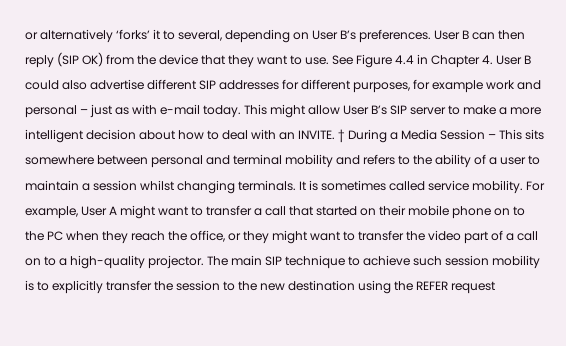or alternatively ‘forks’ it to several, depending on User B’s preferences. User B can then reply (SIP OK) from the device that they want to use. See Figure 4.4 in Chapter 4. User B could also advertise different SIP addresses for different purposes, for example work and personal – just as with e-mail today. This might allow User B’s SIP server to make a more intelligent decision about how to deal with an INVITE. † During a Media Session – This sits somewhere between personal and terminal mobility and refers to the ability of a user to maintain a session whilst changing terminals. It is sometimes called service mobility. For example, User A might want to transfer a call that started on their mobile phone on to the PC when they reach the office, or they might want to transfer the video part of a call on to a high-quality projector. The main SIP technique to achieve such session mobility is to explicitly transfer the session to the new destination using the REFER request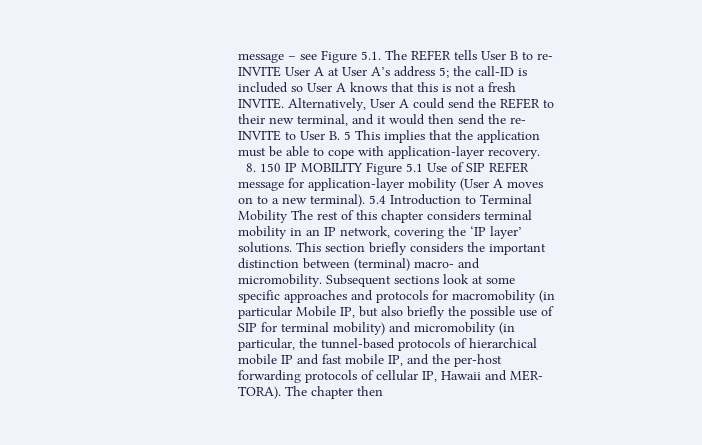message – see Figure 5.1. The REFER tells User B to re-INVITE User A at User A’s address 5; the call-ID is included so User A knows that this is not a fresh INVITE. Alternatively, User A could send the REFER to their new terminal, and it would then send the re-INVITE to User B. 5 This implies that the application must be able to cope with application-layer recovery.
  8. 150 IP MOBILITY Figure 5.1 Use of SIP REFER message for application-layer mobility (User A moves on to a new terminal). 5.4 Introduction to Terminal Mobility The rest of this chapter considers terminal mobility in an IP network, covering the ‘IP layer’ solutions. This section briefly considers the important distinction between (terminal) macro- and micromobility. Subsequent sections look at some specific approaches and protocols for macromobility (in particular Mobile IP, but also briefly the possible use of SIP for terminal mobility) and micromobility (in particular, the tunnel-based protocols of hierarchical mobile IP and fast mobile IP, and the per-host forwarding protocols of cellular IP, Hawaii and MER-TORA). The chapter then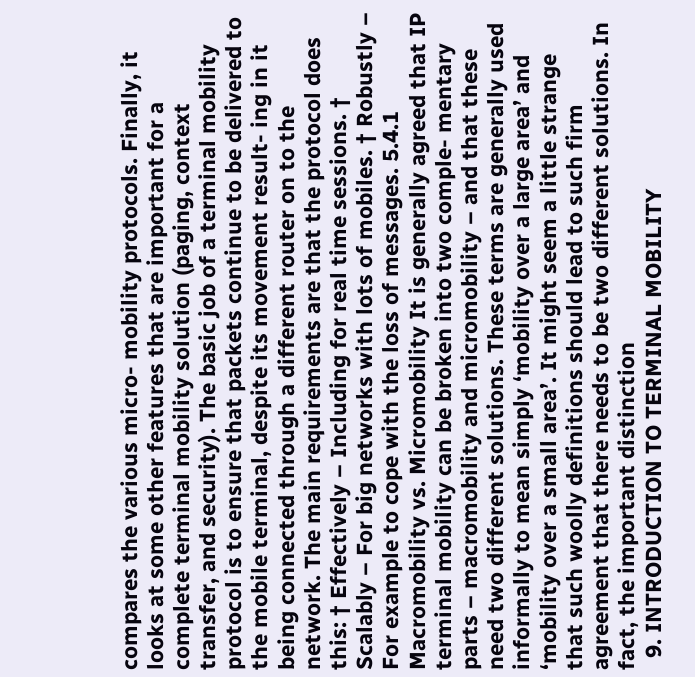compares the various micro- mobility protocols. Finally, it looks at some other features that are important for a complete terminal mobility solution (paging, context transfer, and security). The basic job of a terminal mobility protocol is to ensure that packets continue to be delivered to the mobile terminal, despite its movement result- ing in it being connected through a different router on to the network. The main requirements are that the protocol does this: † Effectively – Including for real time sessions. † Scalably – For big networks with lots of mobiles. † Robustly – For example to cope with the loss of messages. 5.4.1 Macromobility vs. Micromobility It is generally agreed that IP terminal mobility can be broken into two comple- mentary parts – macromobility and micromobility – and that these need two different solutions. These terms are generally used informally to mean simply ‘mobility over a large area’ and ‘mobility over a small area’. It might seem a little strange that such woolly definitions should lead to such firm agreement that there needs to be two different solutions. In fact, the important distinction
  9. INTRODUCTION TO TERMINAL MOBILITY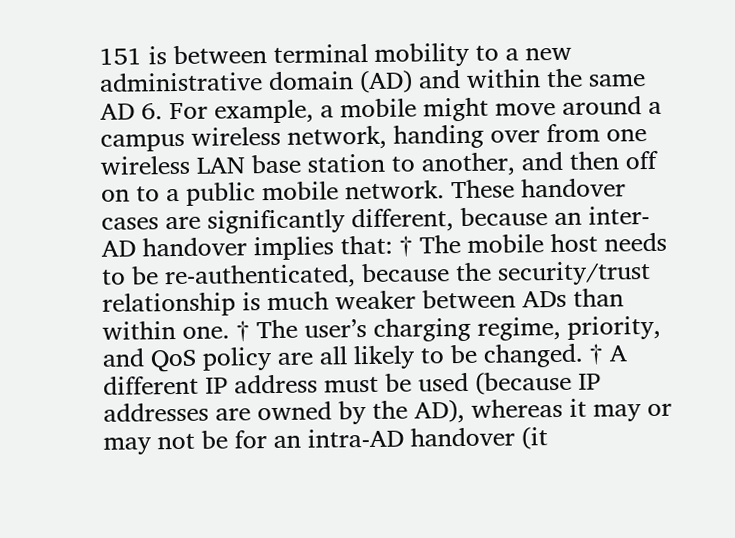151 is between terminal mobility to a new administrative domain (AD) and within the same AD 6. For example, a mobile might move around a campus wireless network, handing over from one wireless LAN base station to another, and then off on to a public mobile network. These handover cases are significantly different, because an inter-AD handover implies that: † The mobile host needs to be re-authenticated, because the security/trust relationship is much weaker between ADs than within one. † The user’s charging regime, priority, and QoS policy are all likely to be changed. † A different IP address must be used (because IP addresses are owned by the AD), whereas it may or may not be for an intra-AD handover (it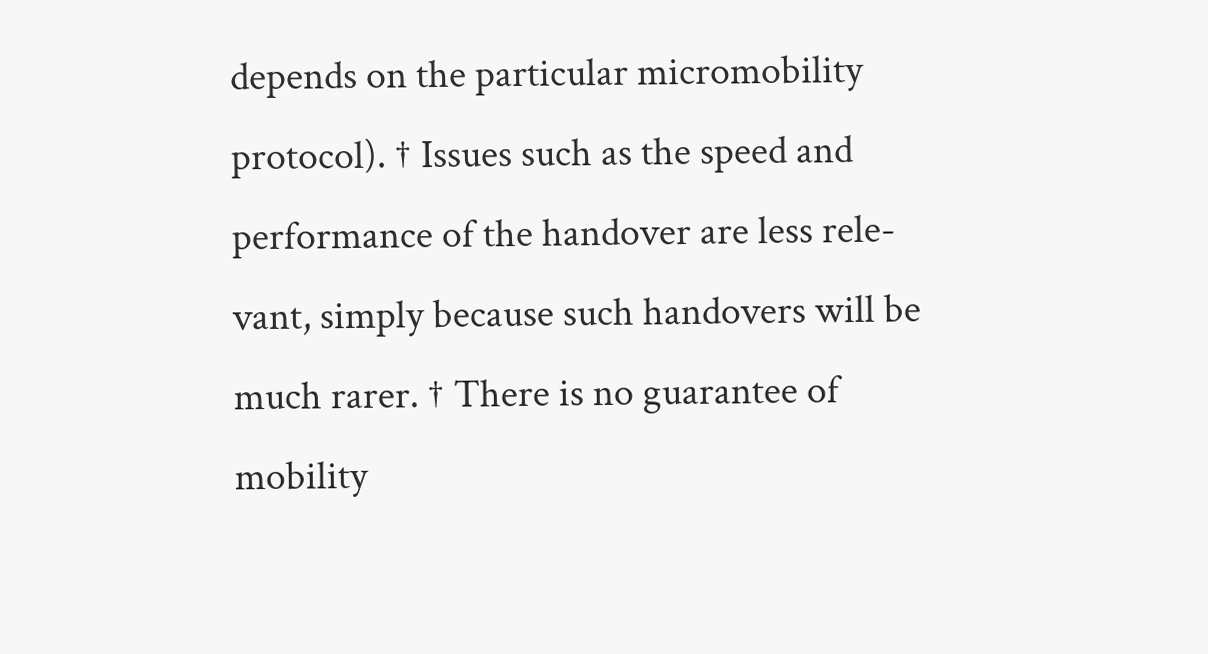depends on the particular micromobility protocol). † Issues such as the speed and performance of the handover are less rele- vant, simply because such handovers will be much rarer. † There is no guarantee of mobility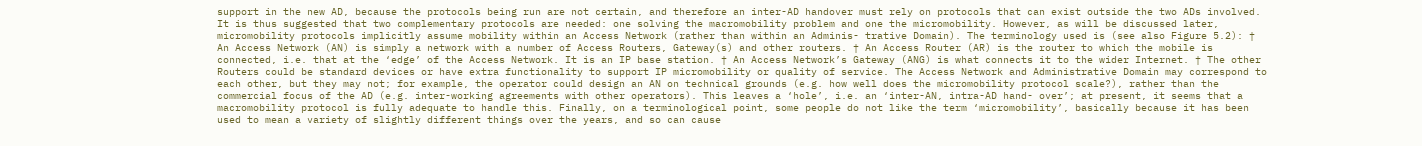support in the new AD, because the protocols being run are not certain, and therefore an inter-AD handover must rely on protocols that can exist outside the two ADs involved. It is thus suggested that two complementary protocols are needed: one solving the macromobility problem and one the micromobility. However, as will be discussed later, micromobility protocols implicitly assume mobility within an Access Network (rather than within an Adminis- trative Domain). The terminology used is (see also Figure 5.2): † An Access Network (AN) is simply a network with a number of Access Routers, Gateway(s) and other routers. † An Access Router (AR) is the router to which the mobile is connected, i.e. that at the ‘edge’ of the Access Network. It is an IP base station. † An Access Network’s Gateway (ANG) is what connects it to the wider Internet. † The other Routers could be standard devices or have extra functionality to support IP micromobility or quality of service. The Access Network and Administrative Domain may correspond to each other, but they may not; for example, the operator could design an AN on technical grounds (e.g. how well does the micromobility protocol scale?), rather than the commercial focus of the AD (e.g. inter-working agreements with other operators). This leaves a ‘hole’, i.e. an ‘inter-AN, intra-AD hand- over’; at present, it seems that a macromobility protocol is fully adequate to handle this. Finally, on a terminological point, some people do not like the term ‘micromobility’, basically because it has been used to mean a variety of slightly different things over the years, and so can cause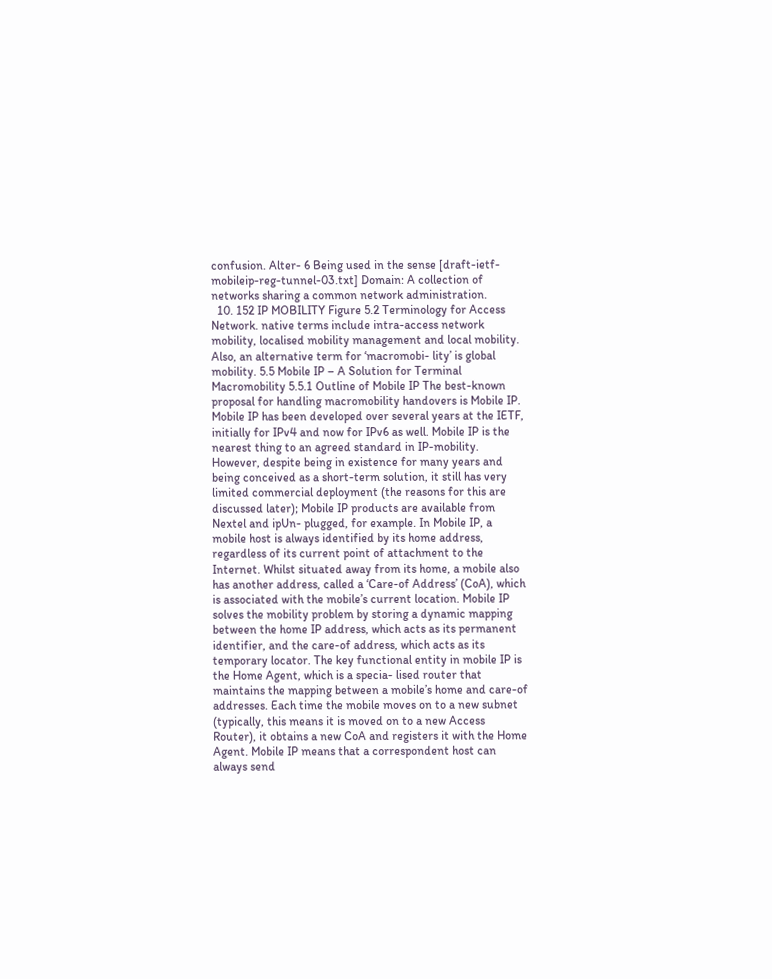confusion. Alter- 6 Being used in the sense [draft-ietf-mobileip-reg-tunnel-03.txt] Domain: A collection of networks sharing a common network administration.
  10. 152 IP MOBILITY Figure 5.2 Terminology for Access Network. native terms include intra-access network mobility, localised mobility management and local mobility. Also, an alternative term for ‘macromobi- lity’ is global mobility. 5.5 Mobile IP – A Solution for Terminal Macromobility 5.5.1 Outline of Mobile IP The best-known proposal for handling macromobility handovers is Mobile IP. Mobile IP has been developed over several years at the IETF, initially for IPv4 and now for IPv6 as well. Mobile IP is the nearest thing to an agreed standard in IP-mobility. However, despite being in existence for many years and being conceived as a short-term solution, it still has very limited commercial deployment (the reasons for this are discussed later); Mobile IP products are available from Nextel and ipUn- plugged, for example. In Mobile IP, a mobile host is always identified by its home address, regardless of its current point of attachment to the Internet. Whilst situated away from its home, a mobile also has another address, called a ‘Care-of Address’ (CoA), which is associated with the mobile’s current location. Mobile IP solves the mobility problem by storing a dynamic mapping between the home IP address, which acts as its permanent identifier, and the care-of address, which acts as its temporary locator. The key functional entity in mobile IP is the Home Agent, which is a specia- lised router that maintains the mapping between a mobile’s home and care-of addresses. Each time the mobile moves on to a new subnet (typically, this means it is moved on to a new Access Router), it obtains a new CoA and registers it with the Home Agent. Mobile IP means that a correspondent host can always send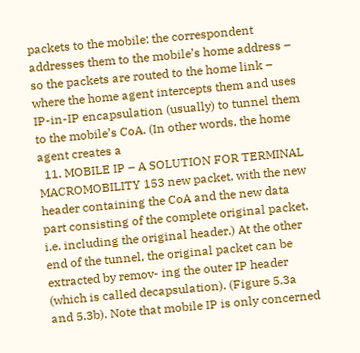packets to the mobile: the correspondent addresses them to the mobile’s home address – so the packets are routed to the home link – where the home agent intercepts them and uses IP-in-IP encapsulation (usually) to tunnel them to the mobile’s CoA. (In other words, the home agent creates a
  11. MOBILE IP – A SOLUTION FOR TERMINAL MACROMOBILITY 153 new packet, with the new header containing the CoA and the new data part consisting of the complete original packet, i.e. including the original header.) At the other end of the tunnel, the original packet can be extracted by remov- ing the outer IP header (which is called decapsulation). (Figure 5.3a and 5.3b). Note that mobile IP is only concerned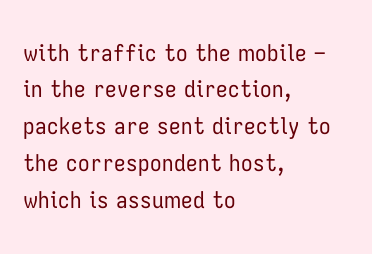with traffic to the mobile – in the reverse direction, packets are sent directly to the correspondent host, which is assumed to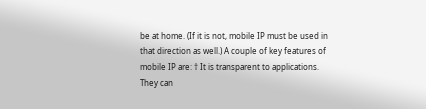be at home. (If it is not, mobile IP must be used in that direction as well.) A couple of key features of mobile IP are: † It is transparent to applications. They can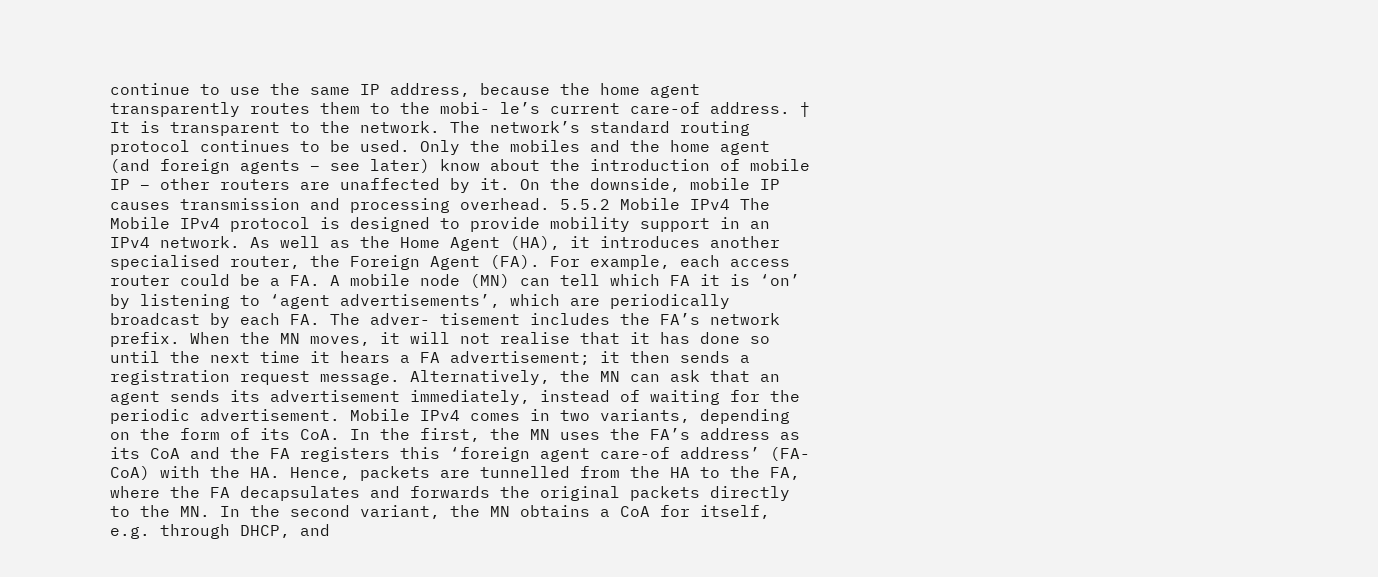continue to use the same IP address, because the home agent transparently routes them to the mobi- le’s current care-of address. † It is transparent to the network. The network’s standard routing protocol continues to be used. Only the mobiles and the home agent (and foreign agents – see later) know about the introduction of mobile IP – other routers are unaffected by it. On the downside, mobile IP causes transmission and processing overhead. 5.5.2 Mobile IPv4 The Mobile IPv4 protocol is designed to provide mobility support in an IPv4 network. As well as the Home Agent (HA), it introduces another specialised router, the Foreign Agent (FA). For example, each access router could be a FA. A mobile node (MN) can tell which FA it is ‘on’ by listening to ‘agent advertisements’, which are periodically broadcast by each FA. The adver- tisement includes the FA’s network prefix. When the MN moves, it will not realise that it has done so until the next time it hears a FA advertisement; it then sends a registration request message. Alternatively, the MN can ask that an agent sends its advertisement immediately, instead of waiting for the periodic advertisement. Mobile IPv4 comes in two variants, depending on the form of its CoA. In the first, the MN uses the FA’s address as its CoA and the FA registers this ‘foreign agent care-of address’ (FA-CoA) with the HA. Hence, packets are tunnelled from the HA to the FA, where the FA decapsulates and forwards the original packets directly to the MN. In the second variant, the MN obtains a CoA for itself, e.g. through DHCP, and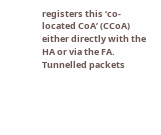registers this ‘co-located CoA’ (CCoA) either directly with the HA or via the FA. Tunnelled packets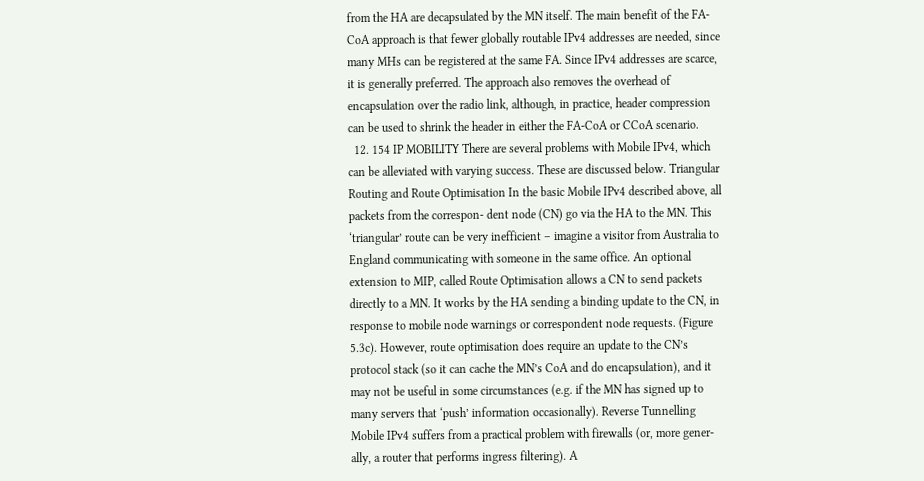from the HA are decapsulated by the MN itself. The main benefit of the FA-CoA approach is that fewer globally routable IPv4 addresses are needed, since many MHs can be registered at the same FA. Since IPv4 addresses are scarce, it is generally preferred. The approach also removes the overhead of encapsulation over the radio link, although, in practice, header compression can be used to shrink the header in either the FA-CoA or CCoA scenario.
  12. 154 IP MOBILITY There are several problems with Mobile IPv4, which can be alleviated with varying success. These are discussed below. Triangular Routing and Route Optimisation In the basic Mobile IPv4 described above, all packets from the correspon- dent node (CN) go via the HA to the MN. This ‘triangular’ route can be very inefficient – imagine a visitor from Australia to England communicating with someone in the same office. An optional extension to MIP, called Route Optimisation allows a CN to send packets directly to a MN. It works by the HA sending a binding update to the CN, in response to mobile node warnings or correspondent node requests. (Figure 5.3c). However, route optimisation does require an update to the CN’s protocol stack (so it can cache the MN’s CoA and do encapsulation), and it may not be useful in some circumstances (e.g. if the MN has signed up to many servers that ‘push’ information occasionally). Reverse Tunnelling Mobile IPv4 suffers from a practical problem with firewalls (or, more gener- ally, a router that performs ingress filtering). A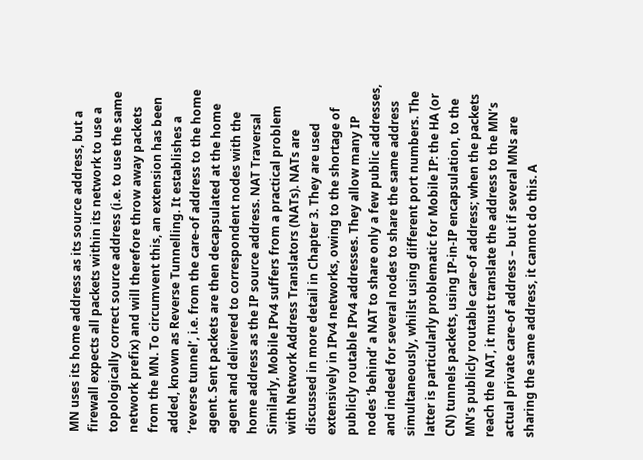MN uses its home address as its source address, but a firewall expects all packets within its network to use a topologically correct source address (i.e. to use the same network prefix) and will therefore throw away packets from the MN. To circumvent this, an extension has been added, known as Reverse Tunnelling. It establishes a ‘reverse tunnel’, i.e. from the care-of address to the home agent. Sent packets are then decapsulated at the home agent and delivered to correspondent nodes with the home address as the IP source address. NAT Traversal Similarly, Mobile IPv4 suffers from a practical problem with Network Address Translators (NATs). NATs are discussed in more detail in Chapter 3. They are used extensively in IPv4 networks, owing to the shortage of publicly routable IPv4 addresses. They allow many IP nodes ‘behind’ a NAT to share only a few public addresses, and indeed for several nodes to share the same address simultaneously, whilst using different port numbers. The latter is particularly problematic for Mobile IP: the HA (or CN) tunnels packets, using IP-in-IP encapsulation, to the MN’s publicly routable care-of address; when the packets reach the NAT, it must translate the address to the MN’s actual private care-of address – but if several MNs are sharing the same address, it cannot do this. A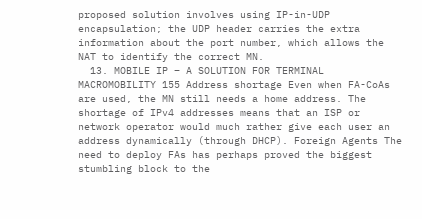proposed solution involves using IP-in-UDP encapsulation; the UDP header carries the extra information about the port number, which allows the NAT to identify the correct MN.
  13. MOBILE IP – A SOLUTION FOR TERMINAL MACROMOBILITY 155 Address shortage Even when FA-CoAs are used, the MN still needs a home address. The shortage of IPv4 addresses means that an ISP or network operator would much rather give each user an address dynamically (through DHCP). Foreign Agents The need to deploy FAs has perhaps proved the biggest stumbling block to the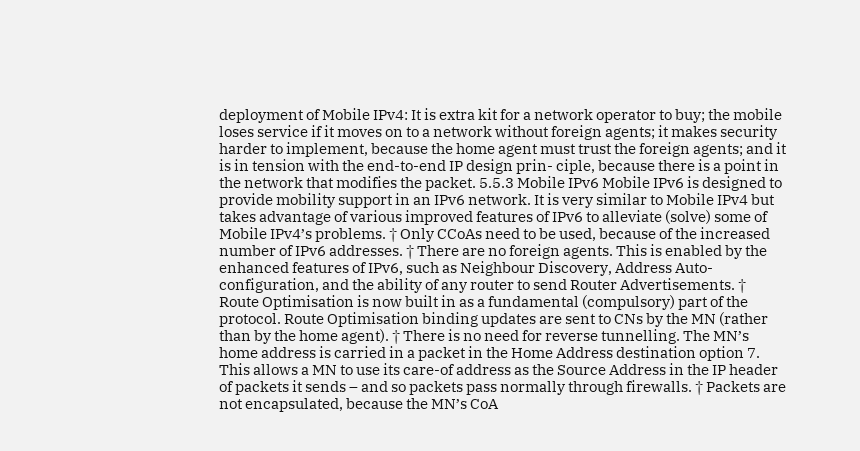deployment of Mobile IPv4: It is extra kit for a network operator to buy; the mobile loses service if it moves on to a network without foreign agents; it makes security harder to implement, because the home agent must trust the foreign agents; and it is in tension with the end-to-end IP design prin- ciple, because there is a point in the network that modifies the packet. 5.5.3 Mobile IPv6 Mobile IPv6 is designed to provide mobility support in an IPv6 network. It is very similar to Mobile IPv4 but takes advantage of various improved features of IPv6 to alleviate (solve) some of Mobile IPv4’s problems. † Only CCoAs need to be used, because of the increased number of IPv6 addresses. † There are no foreign agents. This is enabled by the enhanced features of IPv6, such as Neighbour Discovery, Address Auto-configuration, and the ability of any router to send Router Advertisements. † Route Optimisation is now built in as a fundamental (compulsory) part of the protocol. Route Optimisation binding updates are sent to CNs by the MN (rather than by the home agent). † There is no need for reverse tunnelling. The MN’s home address is carried in a packet in the Home Address destination option 7. This allows a MN to use its care-of address as the Source Address in the IP header of packets it sends – and so packets pass normally through firewalls. † Packets are not encapsulated, because the MN’s CoA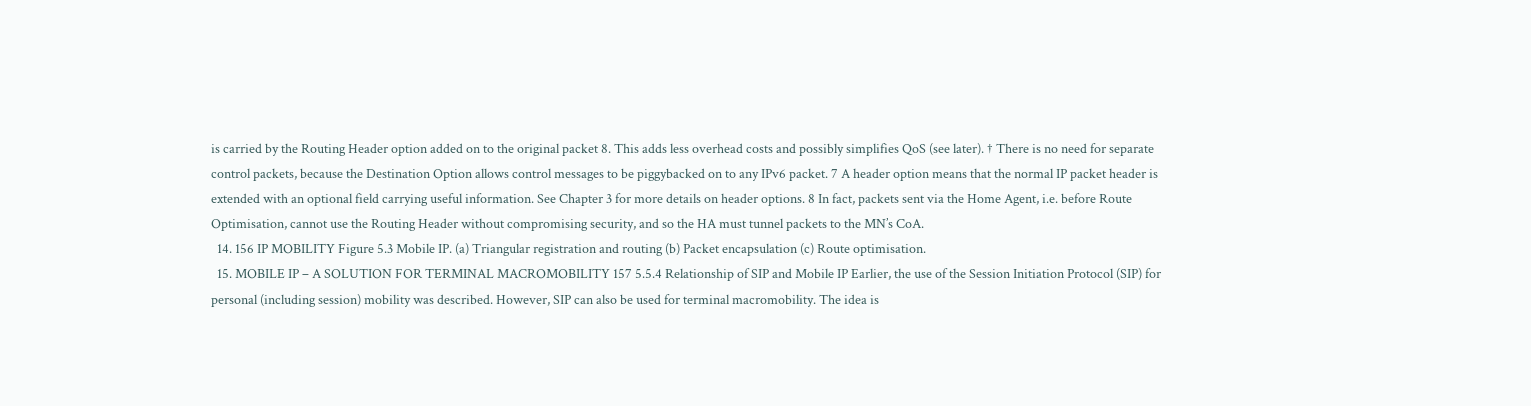is carried by the Routing Header option added on to the original packet 8. This adds less overhead costs and possibly simplifies QoS (see later). † There is no need for separate control packets, because the Destination Option allows control messages to be piggybacked on to any IPv6 packet. 7 A header option means that the normal IP packet header is extended with an optional field carrying useful information. See Chapter 3 for more details on header options. 8 In fact, packets sent via the Home Agent, i.e. before Route Optimisation, cannot use the Routing Header without compromising security, and so the HA must tunnel packets to the MN’s CoA.
  14. 156 IP MOBILITY Figure 5.3 Mobile IP. (a) Triangular registration and routing (b) Packet encapsulation (c) Route optimisation.
  15. MOBILE IP – A SOLUTION FOR TERMINAL MACROMOBILITY 157 5.5.4 Relationship of SIP and Mobile IP Earlier, the use of the Session Initiation Protocol (SIP) for personal (including session) mobility was described. However, SIP can also be used for terminal macromobility. The idea is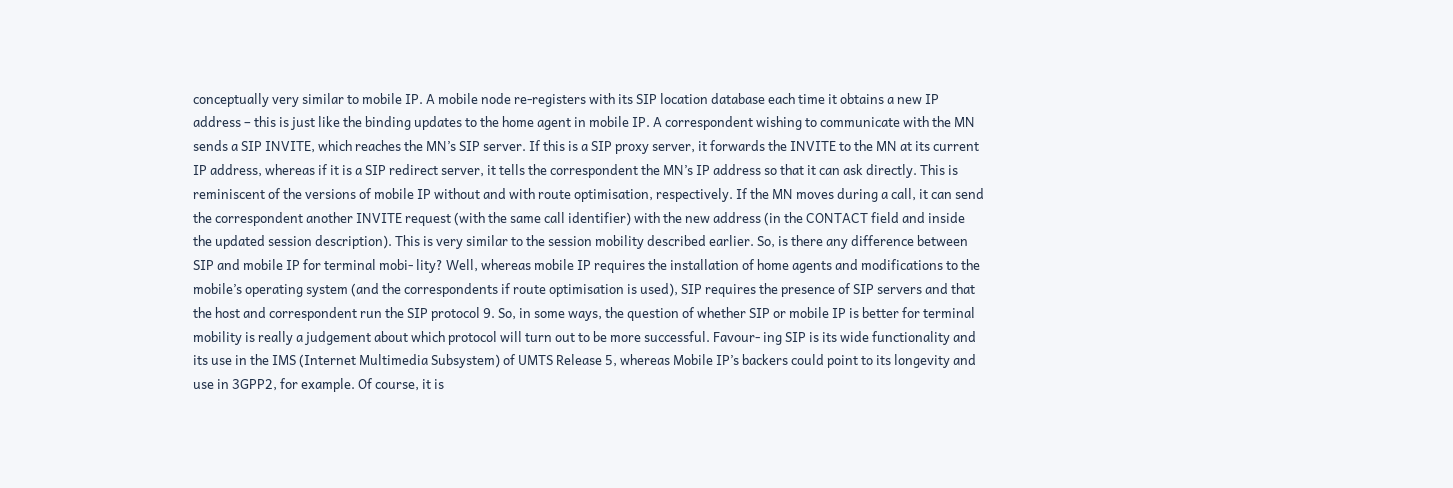conceptually very similar to mobile IP. A mobile node re-registers with its SIP location database each time it obtains a new IP address – this is just like the binding updates to the home agent in mobile IP. A correspondent wishing to communicate with the MN sends a SIP INVITE, which reaches the MN’s SIP server. If this is a SIP proxy server, it forwards the INVITE to the MN at its current IP address, whereas if it is a SIP redirect server, it tells the correspondent the MN’s IP address so that it can ask directly. This is reminiscent of the versions of mobile IP without and with route optimisation, respectively. If the MN moves during a call, it can send the correspondent another INVITE request (with the same call identifier) with the new address (in the CONTACT field and inside the updated session description). This is very similar to the session mobility described earlier. So, is there any difference between SIP and mobile IP for terminal mobi- lity? Well, whereas mobile IP requires the installation of home agents and modifications to the mobile’s operating system (and the correspondents if route optimisation is used), SIP requires the presence of SIP servers and that the host and correspondent run the SIP protocol 9. So, in some ways, the question of whether SIP or mobile IP is better for terminal mobility is really a judgement about which protocol will turn out to be more successful. Favour- ing SIP is its wide functionality and its use in the IMS (Internet Multimedia Subsystem) of UMTS Release 5, whereas Mobile IP’s backers could point to its longevity and use in 3GPP2, for example. Of course, it is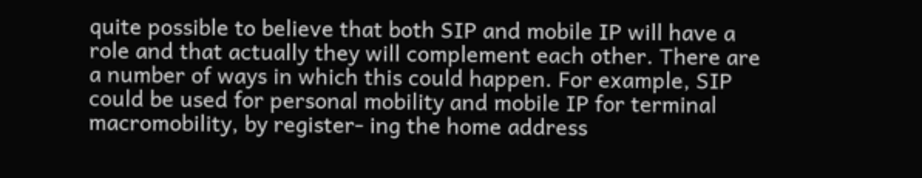quite possible to believe that both SIP and mobile IP will have a role and that actually they will complement each other. There are a number of ways in which this could happen. For example, SIP could be used for personal mobility and mobile IP for terminal macromobility, by register- ing the home address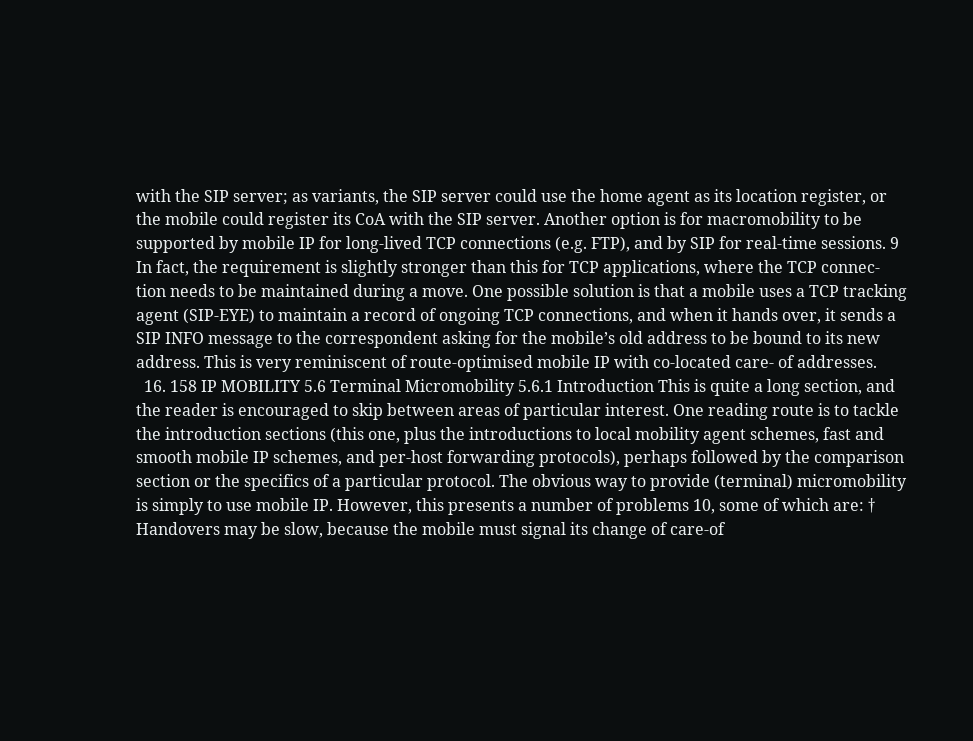with the SIP server; as variants, the SIP server could use the home agent as its location register, or the mobile could register its CoA with the SIP server. Another option is for macromobility to be supported by mobile IP for long-lived TCP connections (e.g. FTP), and by SIP for real-time sessions. 9 In fact, the requirement is slightly stronger than this for TCP applications, where the TCP connec- tion needs to be maintained during a move. One possible solution is that a mobile uses a TCP tracking agent (SIP-EYE) to maintain a record of ongoing TCP connections, and when it hands over, it sends a SIP INFO message to the correspondent asking for the mobile’s old address to be bound to its new address. This is very reminiscent of route-optimised mobile IP with co-located care- of addresses.
  16. 158 IP MOBILITY 5.6 Terminal Micromobility 5.6.1 Introduction This is quite a long section, and the reader is encouraged to skip between areas of particular interest. One reading route is to tackle the introduction sections (this one, plus the introductions to local mobility agent schemes, fast and smooth mobile IP schemes, and per-host forwarding protocols), perhaps followed by the comparison section or the specifics of a particular protocol. The obvious way to provide (terminal) micromobility is simply to use mobile IP. However, this presents a number of problems 10, some of which are: † Handovers may be slow, because the mobile must signal its change of care-of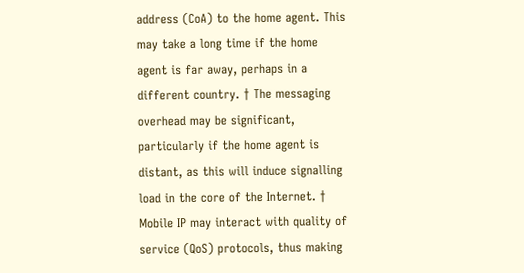address (CoA) to the home agent. This may take a long time if the home agent is far away, perhaps in a different country. † The messaging overhead may be significant, particularly if the home agent is distant, as this will induce signalling load in the core of the Internet. † Mobile IP may interact with quality of service (QoS) protocols, thus making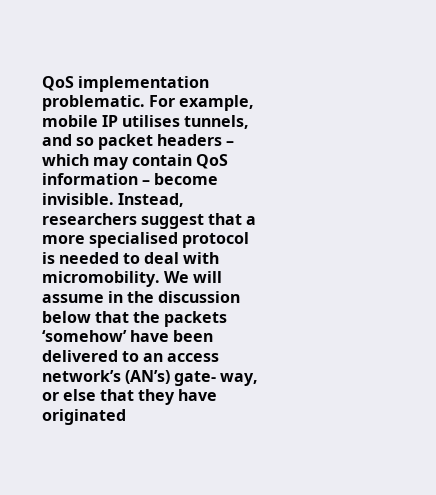QoS implementation problematic. For example, mobile IP utilises tunnels, and so packet headers – which may contain QoS information – become invisible. Instead, researchers suggest that a more specialised protocol is needed to deal with micromobility. We will assume in the discussion below that the packets ‘somehow’ have been delivered to an access network’s (AN’s) gate- way, or else that they have originated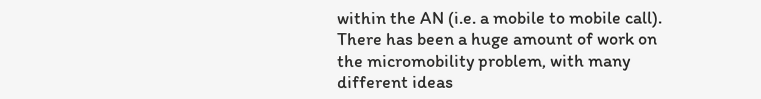within the AN (i.e. a mobile to mobile call). There has been a huge amount of work on the micromobility problem, with many different ideas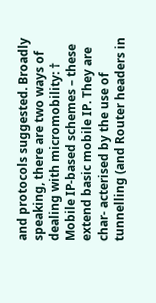and protocols suggested. Broadly speaking, there are two ways of dealing with micromobility: † Mobile IP-based schemes – these extend basic mobile IP. They are char- acterised by the use of tunnelling (and Router headers in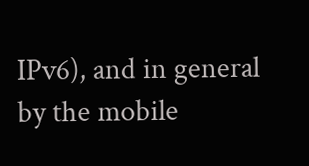IPv6), and in general by the mobile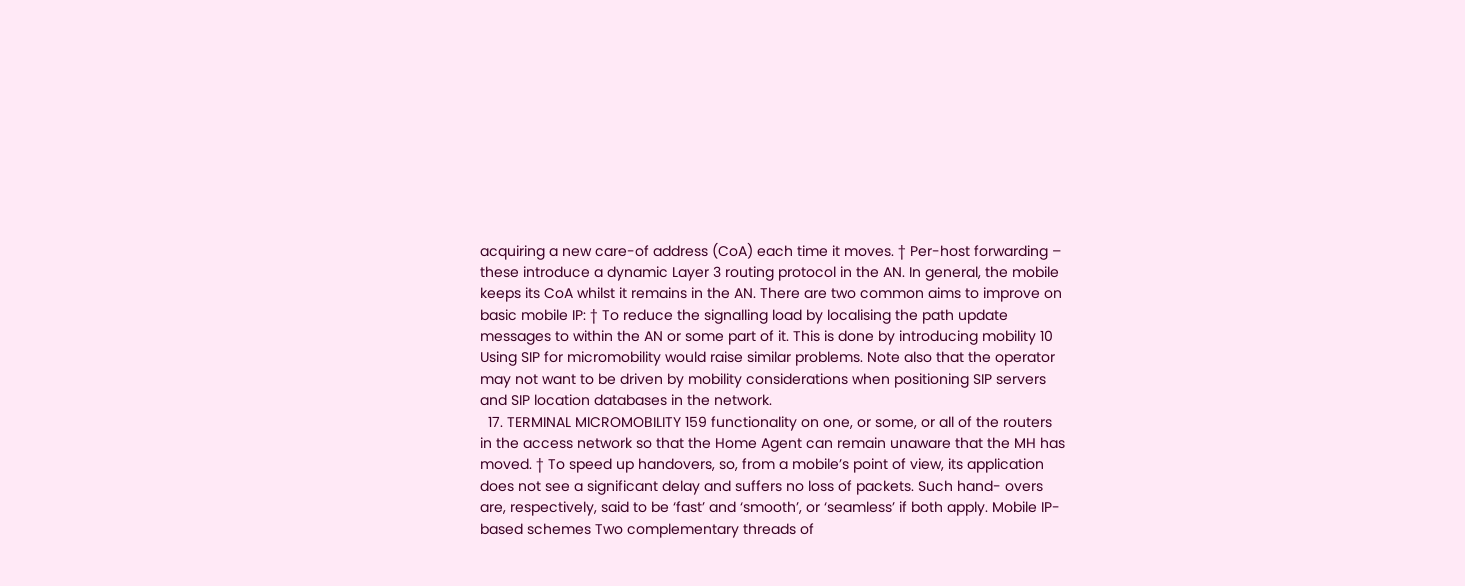acquiring a new care-of address (CoA) each time it moves. † Per-host forwarding – these introduce a dynamic Layer 3 routing protocol in the AN. In general, the mobile keeps its CoA whilst it remains in the AN. There are two common aims to improve on basic mobile IP: † To reduce the signalling load by localising the path update messages to within the AN or some part of it. This is done by introducing mobility 10 Using SIP for micromobility would raise similar problems. Note also that the operator may not want to be driven by mobility considerations when positioning SIP servers and SIP location databases in the network.
  17. TERMINAL MICROMOBILITY 159 functionality on one, or some, or all of the routers in the access network so that the Home Agent can remain unaware that the MH has moved. † To speed up handovers, so, from a mobile’s point of view, its application does not see a significant delay and suffers no loss of packets. Such hand- overs are, respectively, said to be ‘fast’ and ‘smooth’, or ‘seamless’ if both apply. Mobile IP-based schemes Two complementary threads of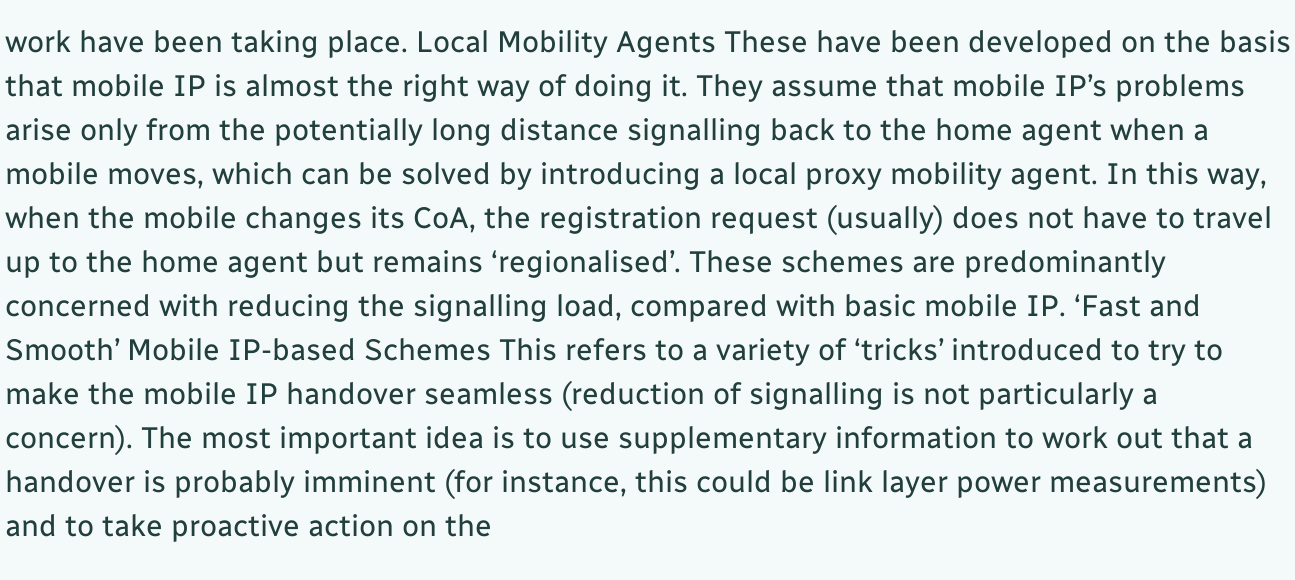work have been taking place. Local Mobility Agents These have been developed on the basis that mobile IP is almost the right way of doing it. They assume that mobile IP’s problems arise only from the potentially long distance signalling back to the home agent when a mobile moves, which can be solved by introducing a local proxy mobility agent. In this way, when the mobile changes its CoA, the registration request (usually) does not have to travel up to the home agent but remains ‘regionalised’. These schemes are predominantly concerned with reducing the signalling load, compared with basic mobile IP. ‘Fast and Smooth’ Mobile IP-based Schemes This refers to a variety of ‘tricks’ introduced to try to make the mobile IP handover seamless (reduction of signalling is not particularly a concern). The most important idea is to use supplementary information to work out that a handover is probably imminent (for instance, this could be link layer power measurements) and to take proactive action on the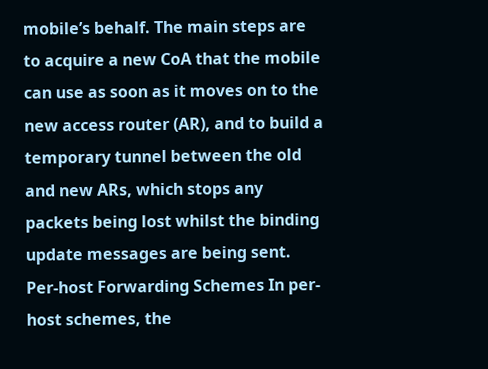mobile’s behalf. The main steps are to acquire a new CoA that the mobile can use as soon as it moves on to the new access router (AR), and to build a temporary tunnel between the old and new ARs, which stops any packets being lost whilst the binding update messages are being sent. Per-host Forwarding Schemes In per-host schemes, the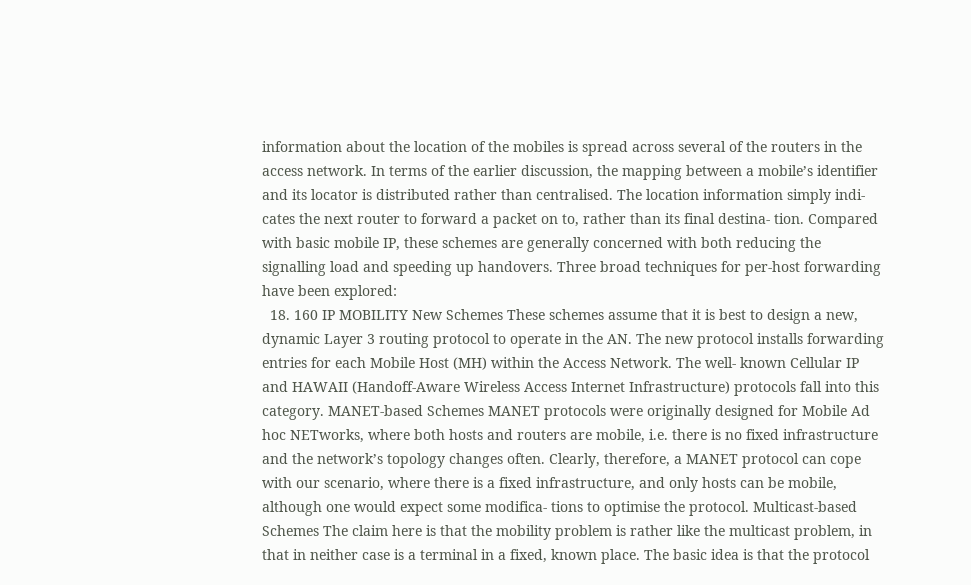information about the location of the mobiles is spread across several of the routers in the access network. In terms of the earlier discussion, the mapping between a mobile’s identifier and its locator is distributed rather than centralised. The location information simply indi- cates the next router to forward a packet on to, rather than its final destina- tion. Compared with basic mobile IP, these schemes are generally concerned with both reducing the signalling load and speeding up handovers. Three broad techniques for per-host forwarding have been explored:
  18. 160 IP MOBILITY New Schemes These schemes assume that it is best to design a new, dynamic Layer 3 routing protocol to operate in the AN. The new protocol installs forwarding entries for each Mobile Host (MH) within the Access Network. The well- known Cellular IP and HAWAII (Handoff-Aware Wireless Access Internet Infrastructure) protocols fall into this category. MANET-based Schemes MANET protocols were originally designed for Mobile Ad hoc NETworks, where both hosts and routers are mobile, i.e. there is no fixed infrastructure and the network’s topology changes often. Clearly, therefore, a MANET protocol can cope with our scenario, where there is a fixed infrastructure, and only hosts can be mobile, although one would expect some modifica- tions to optimise the protocol. Multicast-based Schemes The claim here is that the mobility problem is rather like the multicast problem, in that in neither case is a terminal in a fixed, known place. The basic idea is that the protocol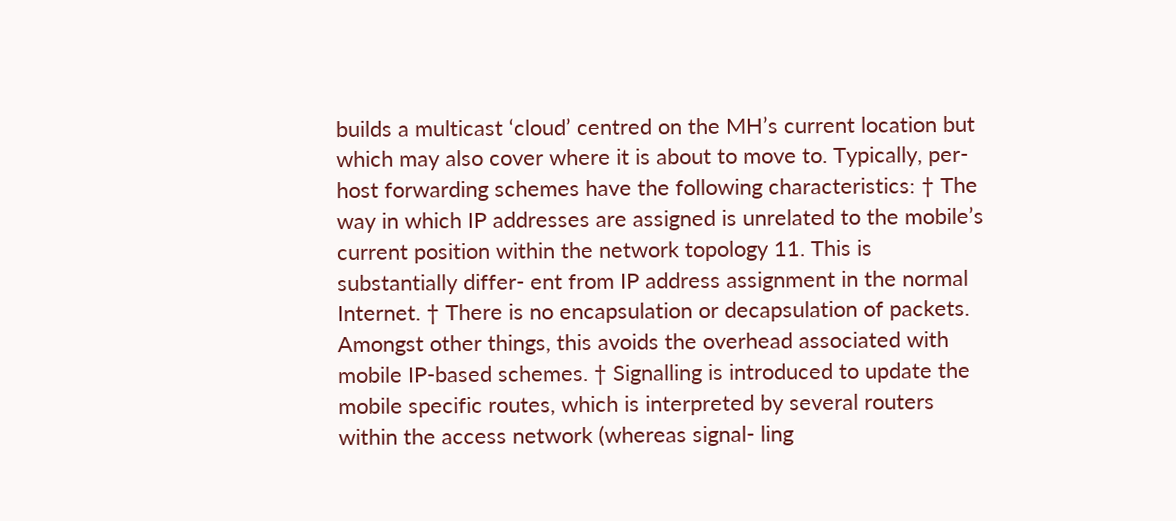builds a multicast ‘cloud’ centred on the MH’s current location but which may also cover where it is about to move to. Typically, per-host forwarding schemes have the following characteristics: † The way in which IP addresses are assigned is unrelated to the mobile’s current position within the network topology 11. This is substantially differ- ent from IP address assignment in the normal Internet. † There is no encapsulation or decapsulation of packets. Amongst other things, this avoids the overhead associated with mobile IP-based schemes. † Signalling is introduced to update the mobile specific routes, which is interpreted by several routers within the access network (whereas signal- ling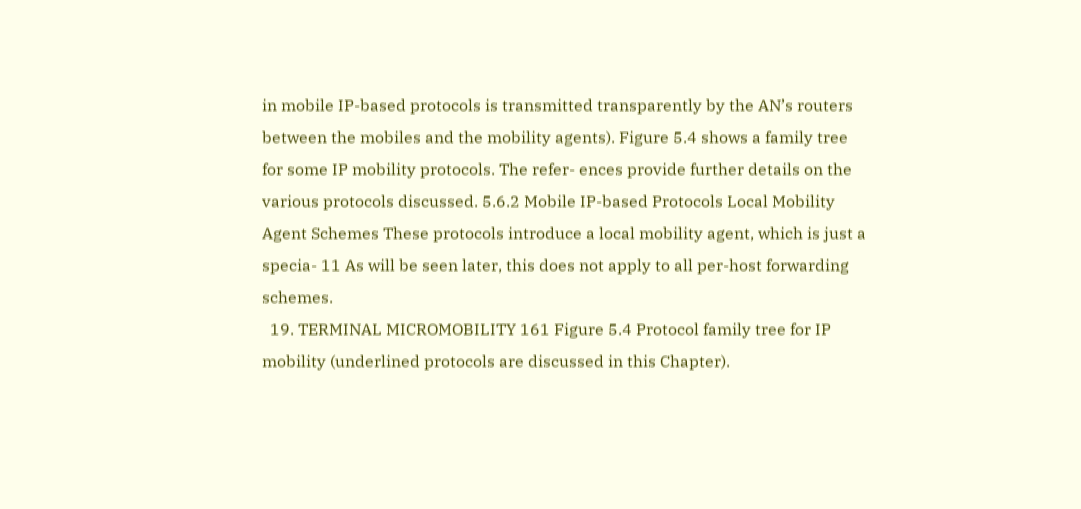in mobile IP-based protocols is transmitted transparently by the AN’s routers between the mobiles and the mobility agents). Figure 5.4 shows a family tree for some IP mobility protocols. The refer- ences provide further details on the various protocols discussed. 5.6.2 Mobile IP-based Protocols Local Mobility Agent Schemes These protocols introduce a local mobility agent, which is just a specia- 11 As will be seen later, this does not apply to all per-host forwarding schemes.
  19. TERMINAL MICROMOBILITY 161 Figure 5.4 Protocol family tree for IP mobility (underlined protocols are discussed in this Chapter).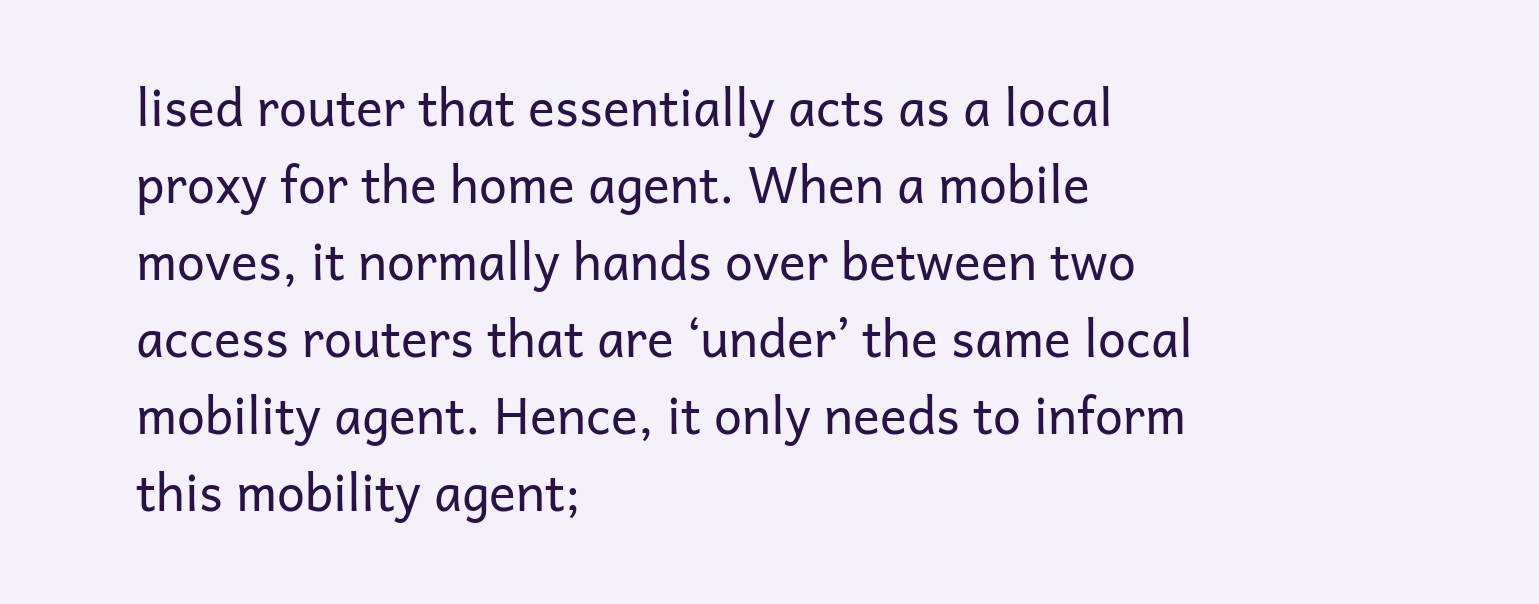lised router that essentially acts as a local proxy for the home agent. When a mobile moves, it normally hands over between two access routers that are ‘under’ the same local mobility agent. Hence, it only needs to inform this mobility agent;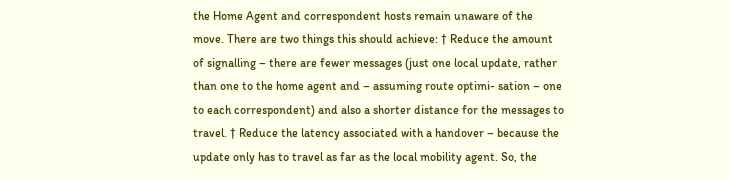the Home Agent and correspondent hosts remain unaware of the move. There are two things this should achieve: † Reduce the amount of signalling – there are fewer messages (just one local update, rather than one to the home agent and – assuming route optimi- sation – one to each correspondent) and also a shorter distance for the messages to travel. † Reduce the latency associated with a handover – because the update only has to travel as far as the local mobility agent. So, the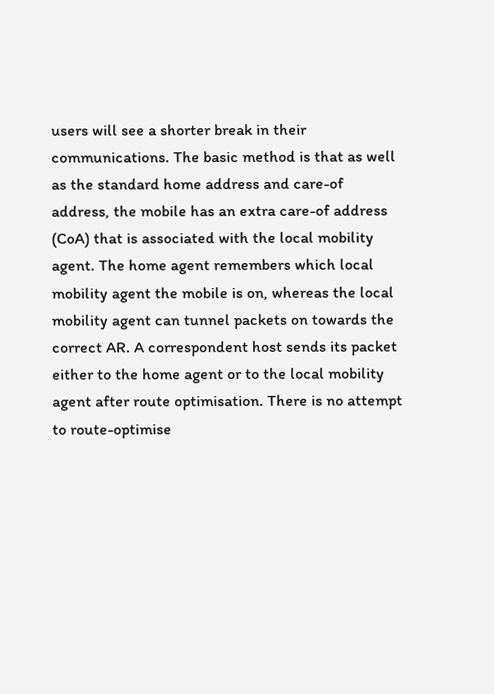users will see a shorter break in their communications. The basic method is that as well as the standard home address and care-of address, the mobile has an extra care-of address (CoA) that is associated with the local mobility agent. The home agent remembers which local mobility agent the mobile is on, whereas the local mobility agent can tunnel packets on towards the correct AR. A correspondent host sends its packet either to the home agent or to the local mobility agent after route optimisation. There is no attempt to route-optimise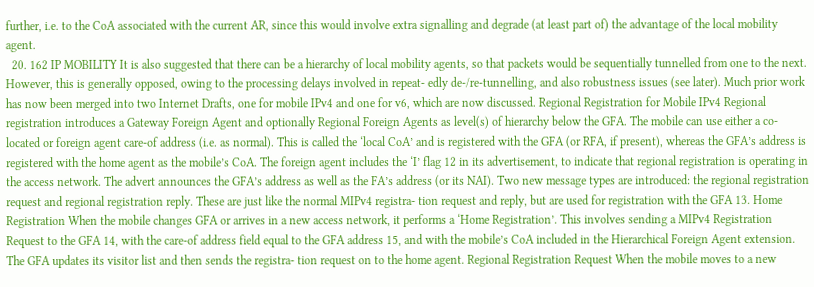further, i.e. to the CoA associated with the current AR, since this would involve extra signalling and degrade (at least part of) the advantage of the local mobility agent.
  20. 162 IP MOBILITY It is also suggested that there can be a hierarchy of local mobility agents, so that packets would be sequentially tunnelled from one to the next. However, this is generally opposed, owing to the processing delays involved in repeat- edly de-/re-tunnelling, and also robustness issues (see later). Much prior work has now been merged into two Internet Drafts, one for mobile IPv4 and one for v6, which are now discussed. Regional Registration for Mobile IPv4 Regional registration introduces a Gateway Foreign Agent and optionally Regional Foreign Agents as level(s) of hierarchy below the GFA. The mobile can use either a co-located or foreign agent care-of address (i.e. as normal). This is called the ‘local CoA’ and is registered with the GFA (or RFA, if present), whereas the GFA’s address is registered with the home agent as the mobile’s CoA. The foreign agent includes the ‘I’ flag 12 in its advertisement, to indicate that regional registration is operating in the access network. The advert announces the GFA’s address as well as the FA’s address (or its NAI). Two new message types are introduced: the regional registration request and regional registration reply. These are just like the normal MIPv4 registra- tion request and reply, but are used for registration with the GFA 13. Home Registration When the mobile changes GFA or arrives in a new access network, it performs a ‘Home Registration’. This involves sending a MIPv4 Registration Request to the GFA 14, with the care-of address field equal to the GFA address 15, and with the mobile’s CoA included in the Hierarchical Foreign Agent extension. The GFA updates its visitor list and then sends the registra- tion request on to the home agent. Regional Registration Request When the mobile moves to a new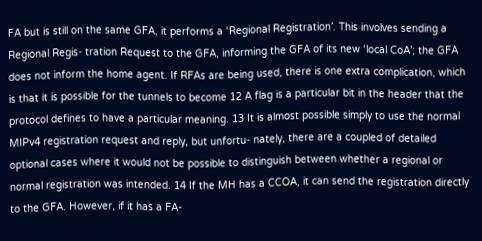FA but is still on the same GFA, it performs a ‘Regional Registration’. This involves sending a Regional Regis- tration Request to the GFA, informing the GFA of its new ‘local CoA’; the GFA does not inform the home agent. If RFAs are being used, there is one extra complication, which is that it is possible for the tunnels to become 12 A flag is a particular bit in the header that the protocol defines to have a particular meaning. 13 It is almost possible simply to use the normal MIPv4 registration request and reply, but unfortu- nately, there are a coupled of detailed optional cases where it would not be possible to distinguish between whether a regional or normal registration was intended. 14 If the MH has a CCOA, it can send the registration directly to the GFA. However, if it has a FA-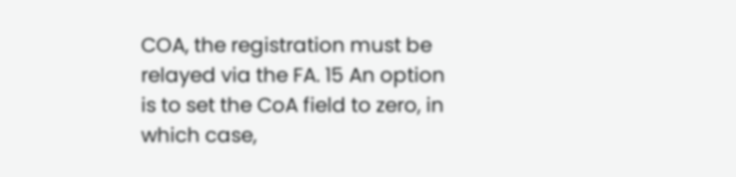COA, the registration must be relayed via the FA. 15 An option is to set the CoA field to zero, in which case,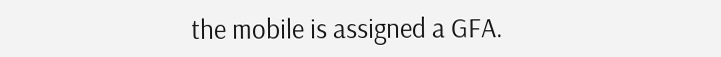the mobile is assigned a GFA.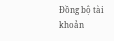Đồng bộ tài khoản